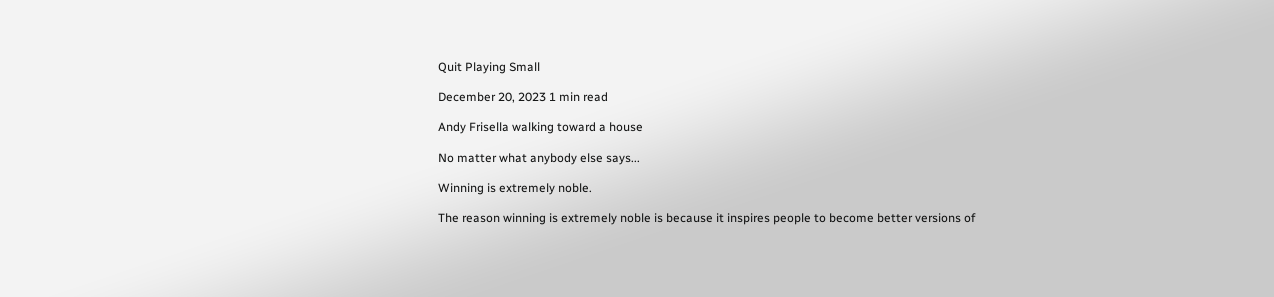Quit Playing Small

December 20, 2023 1 min read

Andy Frisella walking toward a house

No matter what anybody else says...

Winning is extremely noble.

The reason winning is extremely noble is because it inspires people to become better versions of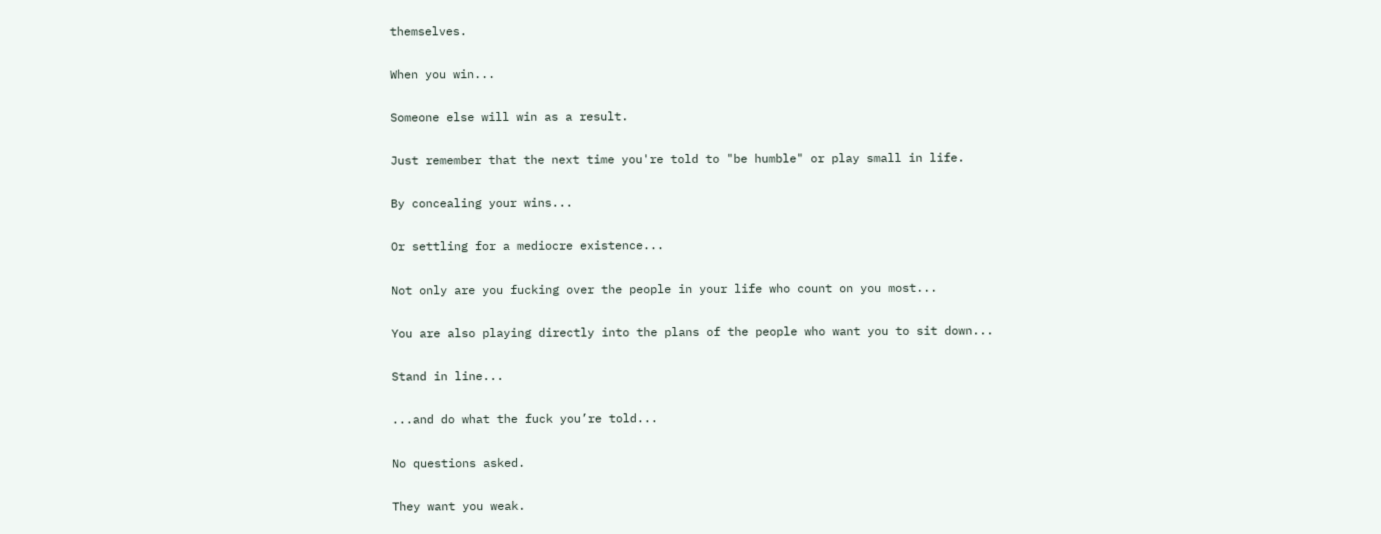themselves.

When you win...

Someone else will win as a result.

Just remember that the next time you're told to "be humble" or play small in life.

By concealing your wins...

Or settling for a mediocre existence...

Not only are you fucking over the people in your life who count on you most...

You are also playing directly into the plans of the people who want you to sit down...

Stand in line...

...and do what the fuck you’re told...

No questions asked.

They want you weak.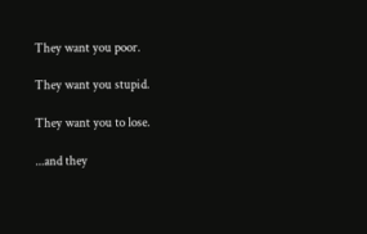They want you poor.

They want you stupid.

They want you to lose.

...and they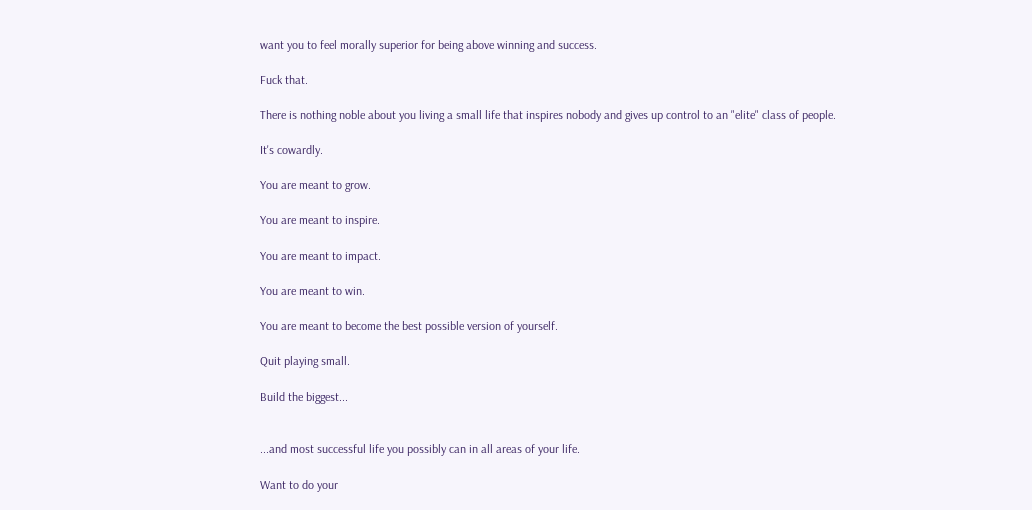want you to feel morally superior for being above winning and success.

Fuck that.

There is nothing noble about you living a small life that inspires nobody and gives up control to an "elite" class of people.

It's cowardly.

You are meant to grow.

You are meant to inspire.

You are meant to impact.

You are meant to win.

You are meant to become the best possible version of yourself.

Quit playing small.

Build the biggest...


...and most successful life you possibly can in all areas of your life.

Want to do your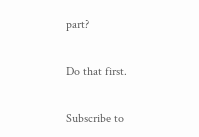part?

Do that first.

Subscribe to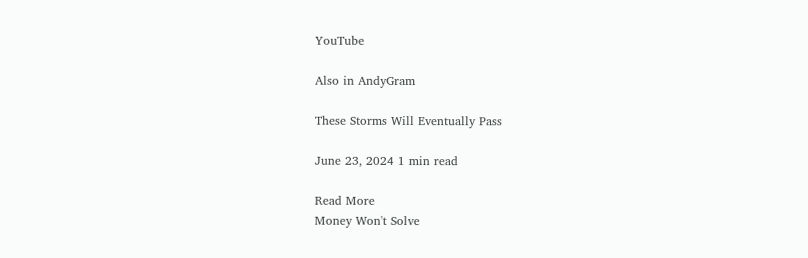YouTube

Also in AndyGram

These Storms Will Eventually Pass

June 23, 2024 1 min read

Read More
Money Won't Solve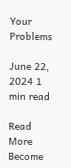Your Problems

June 22, 2024 1 min read

Read More
Become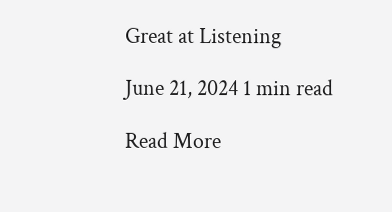Great at Listening

June 21, 2024 1 min read

Read More